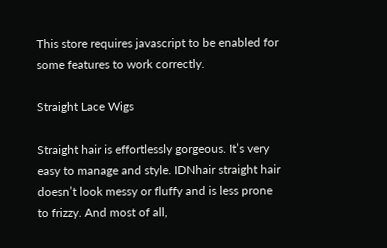This store requires javascript to be enabled for some features to work correctly.

Straight Lace Wigs

Straight hair is effortlessly gorgeous. It’s very easy to manage and style. IDNhair straight hair doesn’t look messy or fluffy and is less prone to frizzy. And most of all,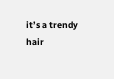it’s a trendy hair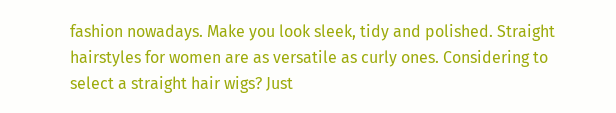fashion nowadays. Make you look sleek, tidy and polished. Straight hairstyles for women are as versatile as curly ones. Considering to select a straight hair wigs? Just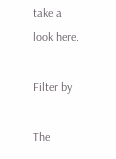take a look here.

Filter by

The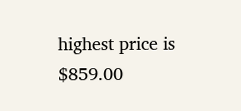highest price is $859.00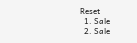Reset
  1. Sale
  2. Sale